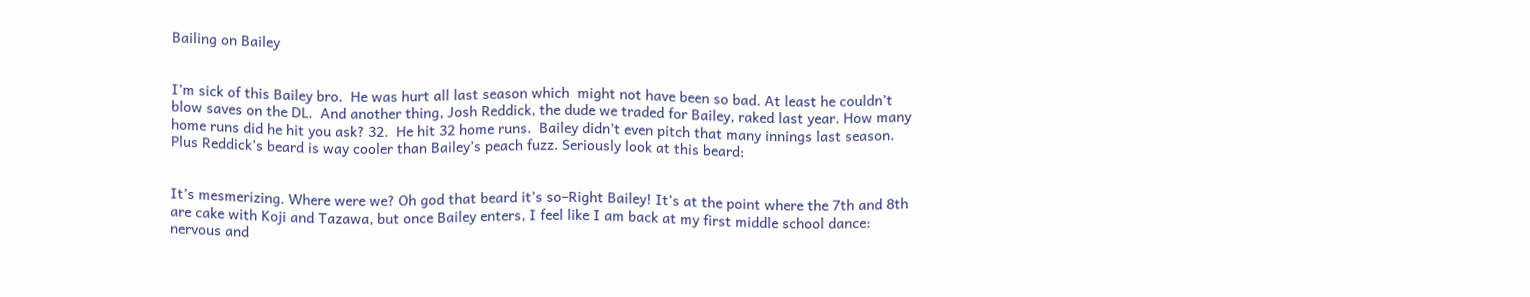Bailing on Bailey


I’m sick of this Bailey bro.  He was hurt all last season which  might not have been so bad. At least he couldn’t blow saves on the DL.  And another thing, Josh Reddick, the dude we traded for Bailey, raked last year. How many home runs did he hit you ask? 32.  He hit 32 home runs.  Bailey didn’t even pitch that many innings last season.  Plus Reddick’s beard is way cooler than Bailey’s peach fuzz. Seriously look at this beard:


It’s mesmerizing. Where were we? Oh god that beard it’s so–Right Bailey! It’s at the point where the 7th and 8th are cake with Koji and Tazawa, but once Bailey enters, I feel like I am back at my first middle school dance: nervous and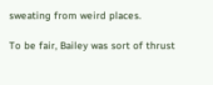sweating from weird places.

To be fair, Bailey was sort of thrust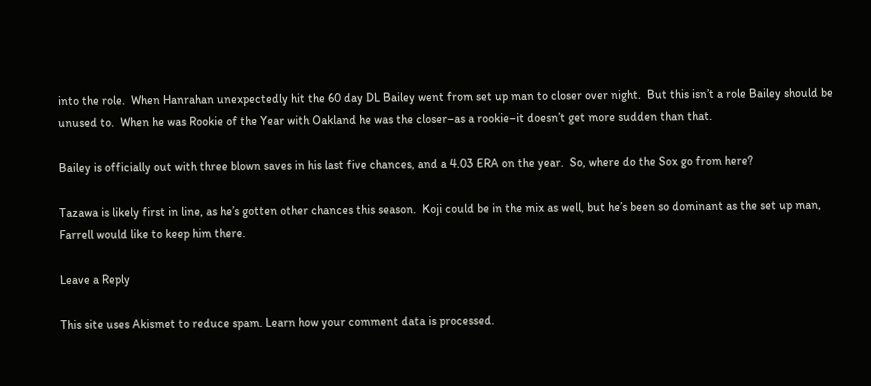into the role.  When Hanrahan unexpectedly hit the 60 day DL Bailey went from set up man to closer over night.  But this isn’t a role Bailey should be unused to.  When he was Rookie of the Year with Oakland he was the closer–as a rookie–it doesn’t get more sudden than that.

Bailey is officially out with three blown saves in his last five chances, and a 4.03 ERA on the year.  So, where do the Sox go from here?

Tazawa is likely first in line, as he’s gotten other chances this season.  Koji could be in the mix as well, but he’s been so dominant as the set up man, Farrell would like to keep him there.

Leave a Reply

This site uses Akismet to reduce spam. Learn how your comment data is processed.